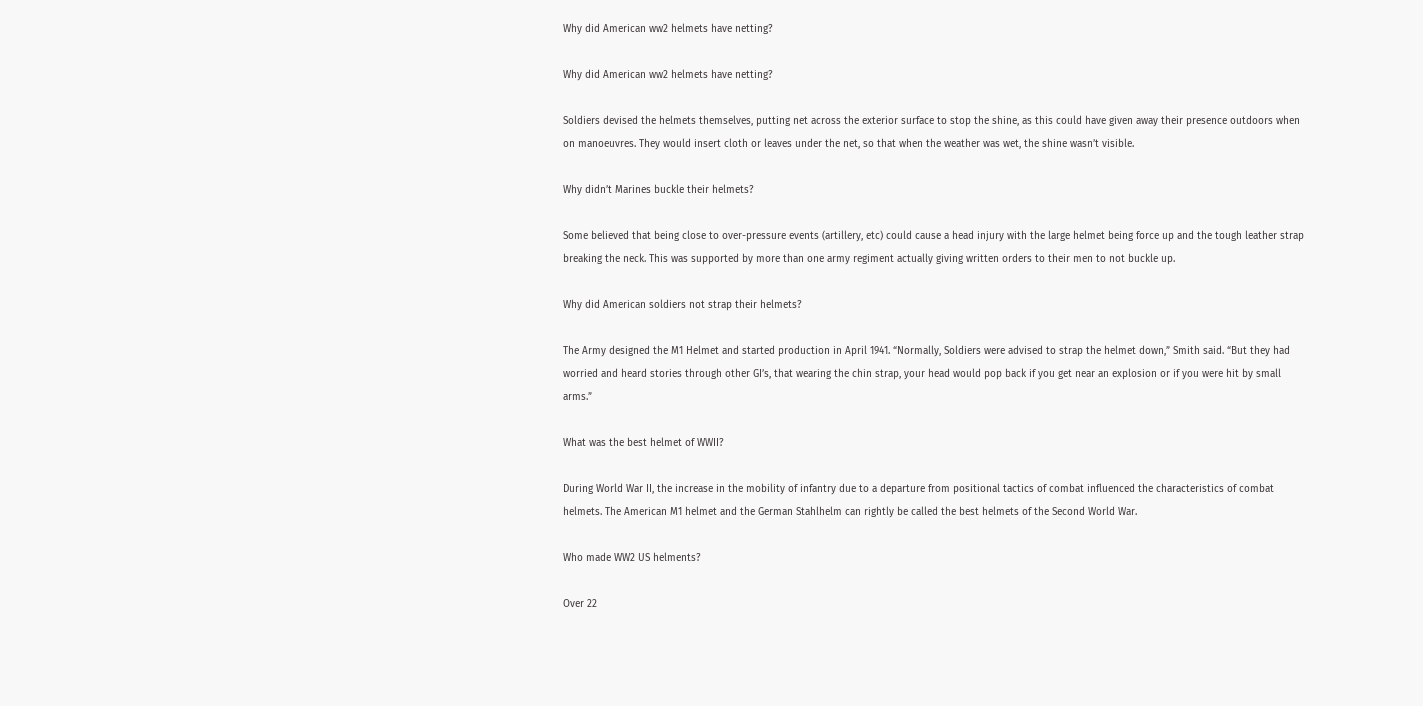Why did American ww2 helmets have netting?

Why did American ww2 helmets have netting?

Soldiers devised the helmets themselves, putting net across the exterior surface to stop the shine, as this could have given away their presence outdoors when on manoeuvres. They would insert cloth or leaves under the net, so that when the weather was wet, the shine wasn’t visible.

Why didn’t Marines buckle their helmets?

Some believed that being close to over-pressure events (artillery, etc) could cause a head injury with the large helmet being force up and the tough leather strap breaking the neck. This was supported by more than one army regiment actually giving written orders to their men to not buckle up.

Why did American soldiers not strap their helmets?

The Army designed the M1 Helmet and started production in April 1941. “Normally, Soldiers were advised to strap the helmet down,” Smith said. “But they had worried and heard stories through other GI’s, that wearing the chin strap, your head would pop back if you get near an explosion or if you were hit by small arms.”

What was the best helmet of WWII?

During World War II, the increase in the mobility of infantry due to a departure from positional tactics of combat influenced the characteristics of combat helmets. The American M1 helmet and the German Stahlhelm can rightly be called the best helmets of the Second World War.

Who made WW2 US helments?

Over 22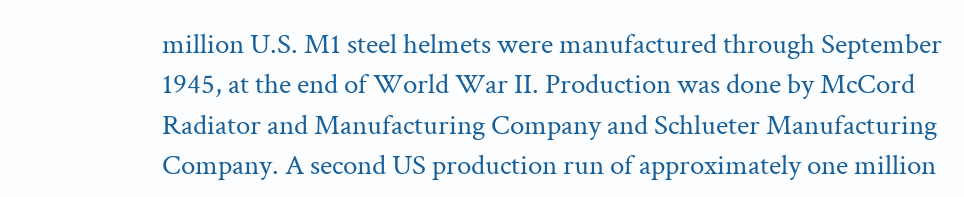million U.S. M1 steel helmets were manufactured through September 1945, at the end of World War II. Production was done by McCord Radiator and Manufacturing Company and Schlueter Manufacturing Company. A second US production run of approximately one million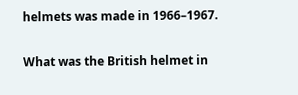helmets was made in 1966–1967.

What was the British helmet in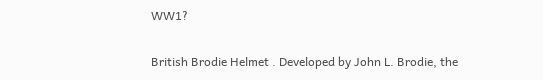WW1?

British Brodie Helmet . Developed by John L. Brodie, the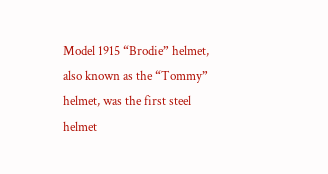Model 1915 “Brodie” helmet, also known as the “Tommy” helmet, was the first steel helmet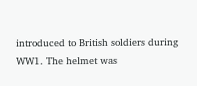introduced to British soldiers during WW1. The helmet was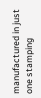manufactured in just one stamping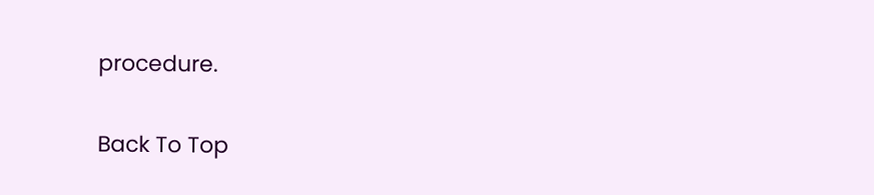procedure.

Back To Top